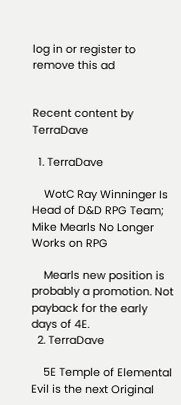log in or register to remove this ad


Recent content by TerraDave

  1. TerraDave

    WotC Ray Winninger Is Head of D&D RPG Team; Mike Mearls No Longer Works on RPG

    Mearls new position is probably a promotion. Not payback for the early days of 4E.
  2. TerraDave

    5E Temple of Elemental Evil is the next Original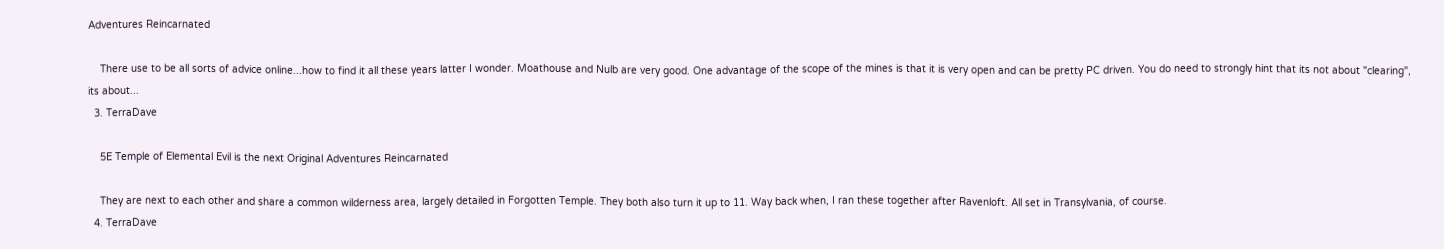Adventures Reincarnated

    There use to be all sorts of advice online...how to find it all these years latter I wonder. Moathouse and Nulb are very good. One advantage of the scope of the mines is that it is very open and can be pretty PC driven. You do need to strongly hint that its not about "clearing", its about...
  3. TerraDave

    5E Temple of Elemental Evil is the next Original Adventures Reincarnated

    They are next to each other and share a common wilderness area, largely detailed in Forgotten Temple. They both also turn it up to 11. Way back when, I ran these together after Ravenloft. All set in Transylvania, of course.
  4. TerraDave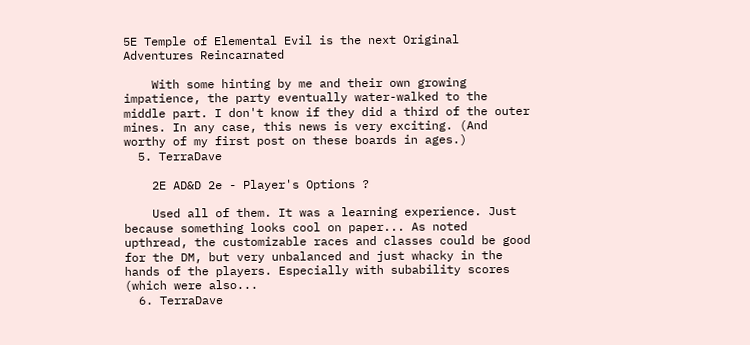5E Temple of Elemental Evil is the next Original Adventures Reincarnated

    With some hinting by me and their own growing impatience, the party eventually water-walked to the middle part. I don't know if they did a third of the outer mines. In any case, this news is very exciting. (And worthy of my first post on these boards in ages.)
  5. TerraDave

    2E AD&D 2e - Player's Options ?

    Used all of them. It was a learning experience. Just because something looks cool on paper... As noted upthread, the customizable races and classes could be good for the DM, but very unbalanced and just whacky in the hands of the players. Especially with subability scores (which were also...
  6. TerraDave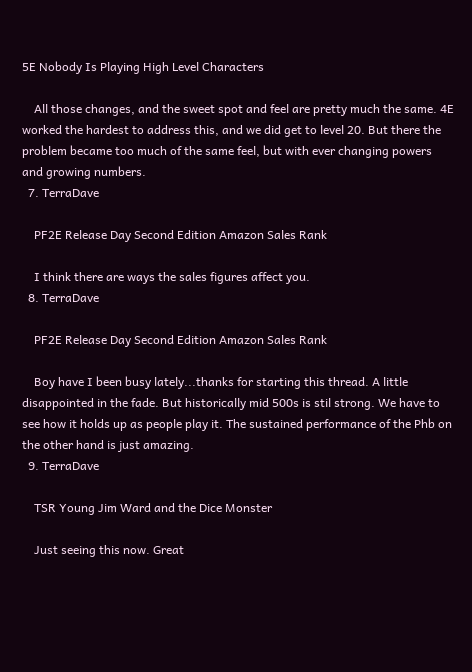5E Nobody Is Playing High Level Characters

    All those changes, and the sweet spot and feel are pretty much the same. 4E worked the hardest to address this, and we did get to level 20. But there the problem became too much of the same feel, but with ever changing powers and growing numbers.
  7. TerraDave

    PF2E Release Day Second Edition Amazon Sales Rank

    I think there are ways the sales figures affect you.
  8. TerraDave

    PF2E Release Day Second Edition Amazon Sales Rank

    Boy have I been busy lately...thanks for starting this thread. A little disappointed in the fade. But historically mid 500s is stil strong. We have to see how it holds up as people play it. The sustained performance of the Phb on the other hand is just amazing.
  9. TerraDave

    TSR Young Jim Ward and the Dice Monster

    Just seeing this now. Great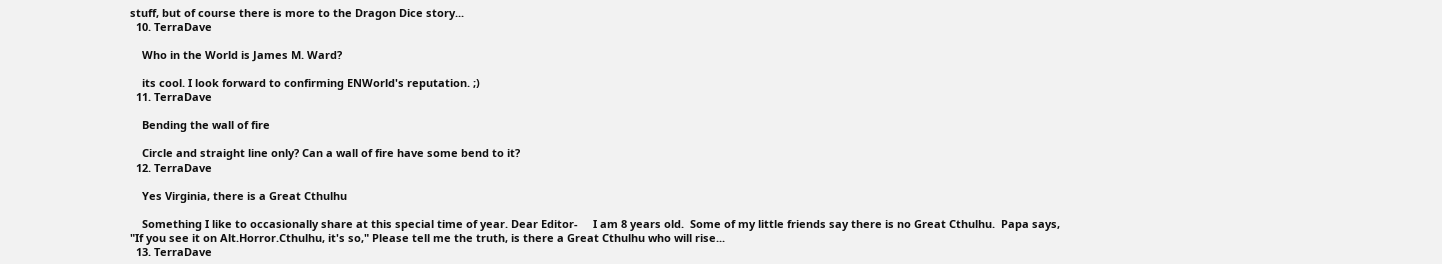stuff, but of course there is more to the Dragon Dice story...
  10. TerraDave

    Who in the World is James M. Ward?

    its cool. I look forward to confirming ENWorld's reputation. ;)
  11. TerraDave

    Bending the wall of fire

    Circle and straight line only? Can a wall of fire have some bend to it?
  12. TerraDave

    Yes Virginia, there is a Great Cthulhu

    Something I like to occasionally share at this special time of year. Dear Editor-     I am 8 years old.  Some of my little friends say there is no Great Cthulhu.  Papa says, "If you see it on Alt.Horror.Cthulhu, it's so," Please tell me the truth, is there a Great Cthulhu who will rise...
  13. TerraDave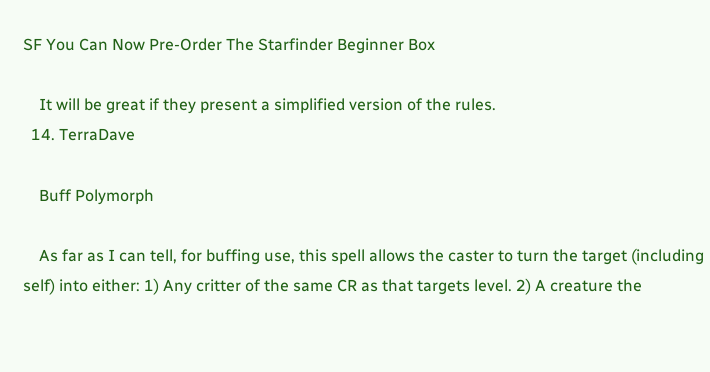SF You Can Now Pre-Order The Starfinder Beginner Box

    It will be great if they present a simplified version of the rules.
  14. TerraDave

    Buff Polymorph

    As far as I can tell, for buffing use, this spell allows the caster to turn the target (including self) into either: 1) Any critter of the same CR as that targets level. 2) A creature the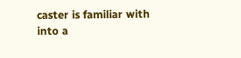caster is familiar with into a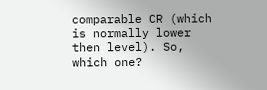comparable CR (which is normally lower then level). So, which one?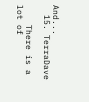And...
  15. TerraDave

    There is a lot of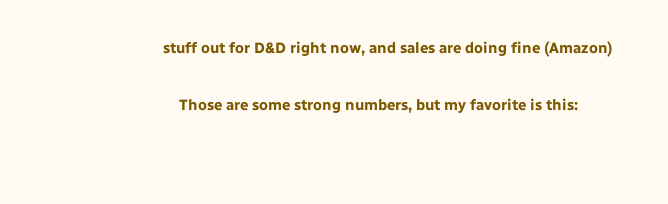stuff out for D&D right now, and sales are doing fine (Amazon)

    Those are some strong numbers, but my favorite is this: